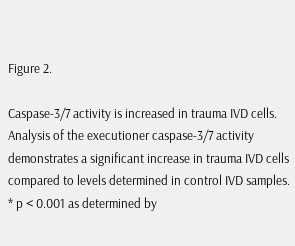Figure 2.

Caspase-3/7 activity is increased in trauma IVD cells. Analysis of the executioner caspase-3/7 activity demonstrates a significant increase in trauma IVD cells compared to levels determined in control IVD samples. * p < 0.001 as determined by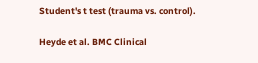Student's t test (trauma vs. control).

Heyde et al. BMC Clinical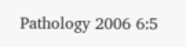Pathology 2006 6:5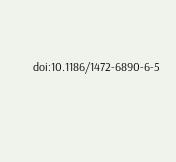doi:10.1186/1472-6890-6-5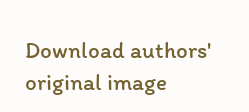Download authors' original image